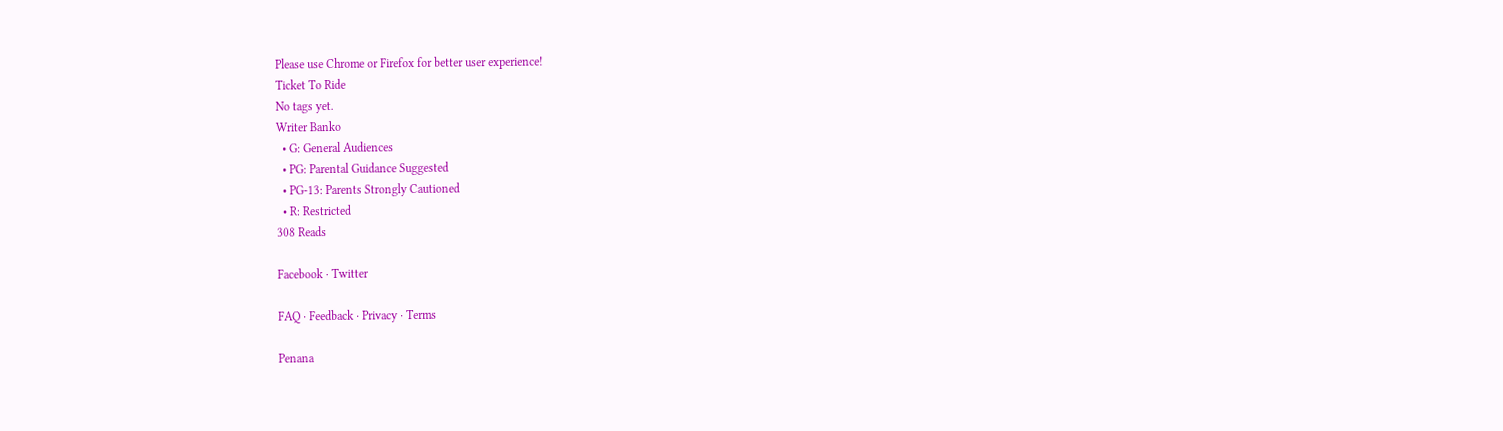Please use Chrome or Firefox for better user experience!
Ticket To Ride
No tags yet.
Writer Banko
  • G: General Audiences
  • PG: Parental Guidance Suggested
  • PG-13: Parents Strongly Cautioned
  • R: Restricted
308 Reads

Facebook · Twitter

FAQ · Feedback · Privacy · Terms

Penana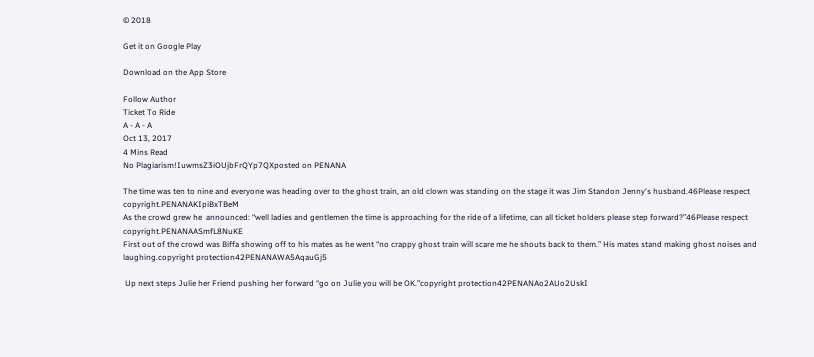© 2018

Get it on Google Play

Download on the App Store

Follow Author
Ticket To Ride
A - A - A
Oct 13, 2017
4 Mins Read
No Plagiarism!IuwmsZ3iOUjbFrQYp7QXposted on PENANA

The time was ten to nine and everyone was heading over to the ghost train, an old clown was standing on the stage it was Jim Standon Jenny's husband.46Please respect copyright.PENANAKIpiBxTBeM
As the crowd grew he  announced: “well ladies and gentlemen the time is approaching for the ride of a lifetime, can all ticket holders please step forward?”46Please respect copyright.PENANAASmfL8NuKE
First out of the crowd was Biffa showing off to his mates as he went “no crappy ghost train will scare me he shouts back to them.” His mates stand making ghost noises and laughing.copyright protection42PENANAWA5AqauGj5

 Up next steps Julie her Friend pushing her forward “go on Julie you will be OK.”copyright protection42PENANAo2AUo2UskI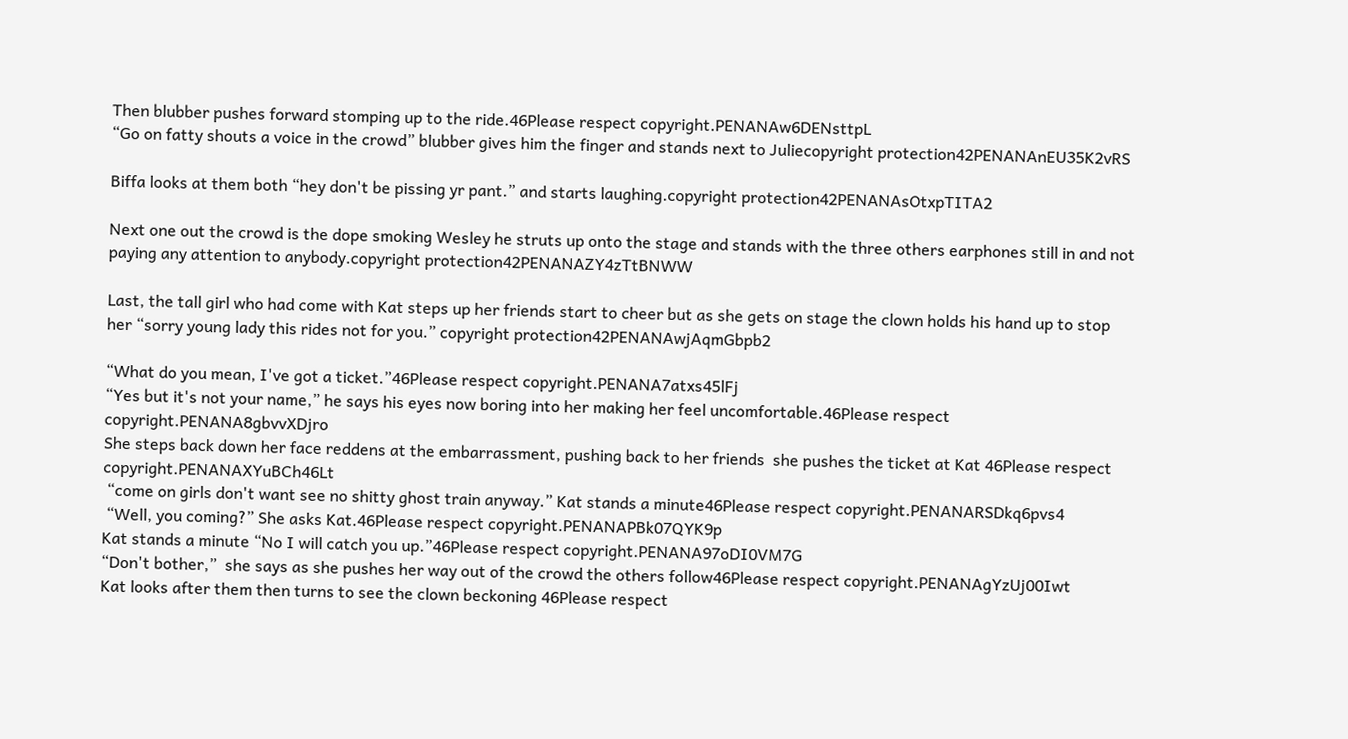Then blubber pushes forward stomping up to the ride.46Please respect copyright.PENANAw6DENsttpL
“Go on fatty shouts a voice in the crowd” blubber gives him the finger and stands next to Juliecopyright protection42PENANAnEU35K2vRS

Biffa looks at them both “hey don't be pissing yr pant.” and starts laughing.copyright protection42PENANAsOtxpTITA2

Next one out the crowd is the dope smoking Wesley he struts up onto the stage and stands with the three others earphones still in and not paying any attention to anybody.copyright protection42PENANAZY4zTtBNWW

Last, the tall girl who had come with Kat steps up her friends start to cheer but as she gets on stage the clown holds his hand up to stop her “sorry young lady this rides not for you.” copyright protection42PENANAwjAqmGbpb2

“What do you mean, I've got a ticket.”46Please respect copyright.PENANA7atxs45lFj
“Yes but it's not your name,” he says his eyes now boring into her making her feel uncomfortable.46Please respect copyright.PENANA8gbvvXDjro
She steps back down her face reddens at the embarrassment, pushing back to her friends  she pushes the ticket at Kat 46Please respect copyright.PENANAXYuBCh46Lt
 “come on girls don't want see no shitty ghost train anyway.” Kat stands a minute46Please respect copyright.PENANARSDkq6pvs4
 “Well, you coming?” She asks Kat.46Please respect copyright.PENANAPBk07QYK9p
Kat stands a minute “No I will catch you up.”46Please respect copyright.PENANA97oDI0VM7G
“Don't bother,”  she says as she pushes her way out of the crowd the others follow46Please respect copyright.PENANAgYzUj00Iwt
Kat looks after them then turns to see the clown beckoning 46Please respect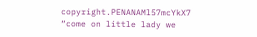copyright.PENANAMl57mcYkX7
“come on little lady we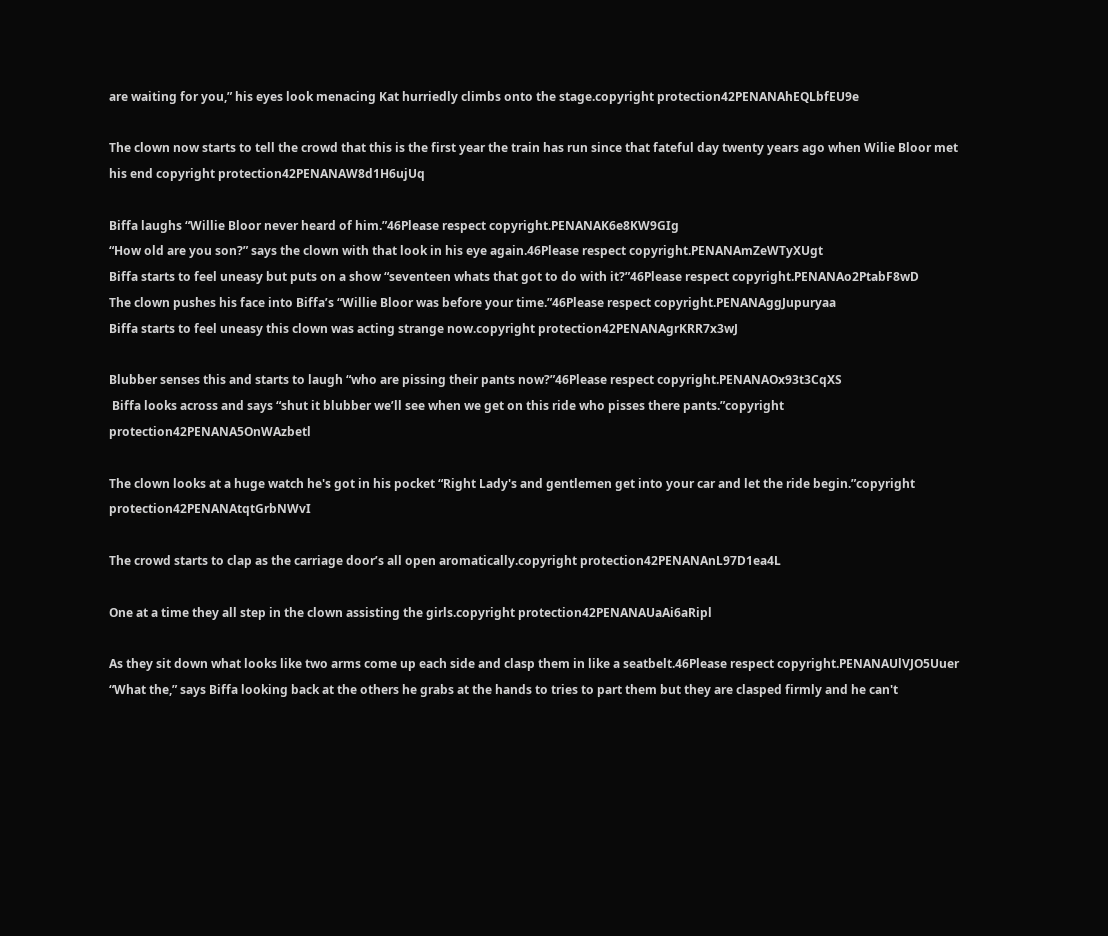are waiting for you,” his eyes look menacing Kat hurriedly climbs onto the stage.copyright protection42PENANAhEQLbfEU9e

The clown now starts to tell the crowd that this is the first year the train has run since that fateful day twenty years ago when Wilie Bloor met his end copyright protection42PENANAW8d1H6ujUq

Biffa laughs “Willie Bloor never heard of him.”46Please respect copyright.PENANAK6e8KW9GIg
“How old are you son?” says the clown with that look in his eye again.46Please respect copyright.PENANAmZeWTyXUgt
Biffa starts to feel uneasy but puts on a show “seventeen whats that got to do with it?”46Please respect copyright.PENANAo2PtabF8wD
The clown pushes his face into Biffa’s “Willie Bloor was before your time.”46Please respect copyright.PENANAggJupuryaa
Biffa starts to feel uneasy this clown was acting strange now.copyright protection42PENANAgrKRR7x3wJ

Blubber senses this and starts to laugh “who are pissing their pants now?”46Please respect copyright.PENANAOx93t3CqXS
 Biffa looks across and says “shut it blubber we’ll see when we get on this ride who pisses there pants.”copyright protection42PENANA5OnWAzbetl

The clown looks at a huge watch he's got in his pocket “Right Lady's and gentlemen get into your car and let the ride begin.”copyright protection42PENANAtqtGrbNWvI

The crowd starts to clap as the carriage door’s all open aromatically.copyright protection42PENANAnL97D1ea4L

One at a time they all step in the clown assisting the girls.copyright protection42PENANAUaAi6aRipl

As they sit down what looks like two arms come up each side and clasp them in like a seatbelt.46Please respect copyright.PENANAUlVJO5Uuer
“What the,” says Biffa looking back at the others he grabs at the hands to tries to part them but they are clasped firmly and he can't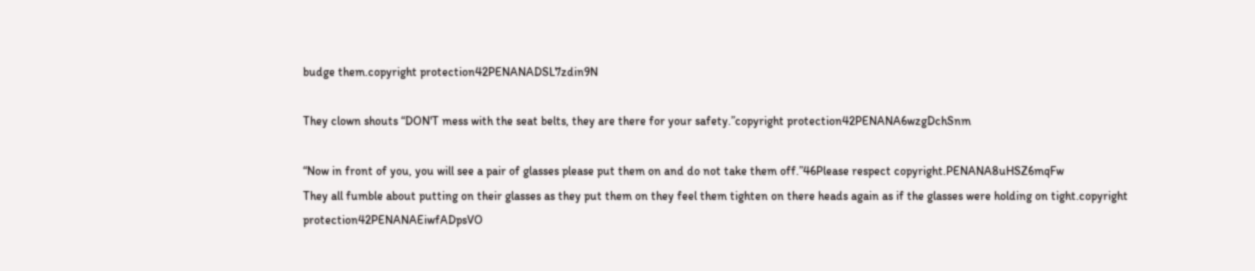budge them.copyright protection42PENANADSL7zdin9N

They clown shouts “DON'T mess with the seat belts, they are there for your safety.”copyright protection42PENANA6wzgDchSnm

“Now in front of you, you will see a pair of glasses please put them on and do not take them off.”46Please respect copyright.PENANA8uHSZ6mqFw
They all fumble about putting on their glasses as they put them on they feel them tighten on there heads again as if the glasses were holding on tight.copyright protection42PENANAEiwfADpsVO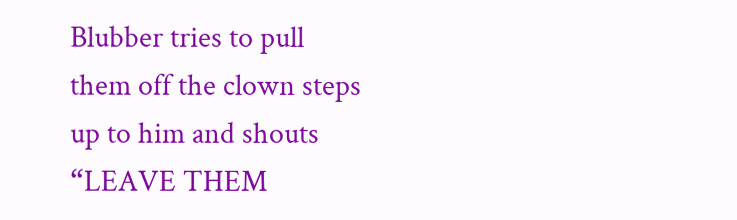Blubber tries to pull them off the clown steps up to him and shouts “LEAVE THEM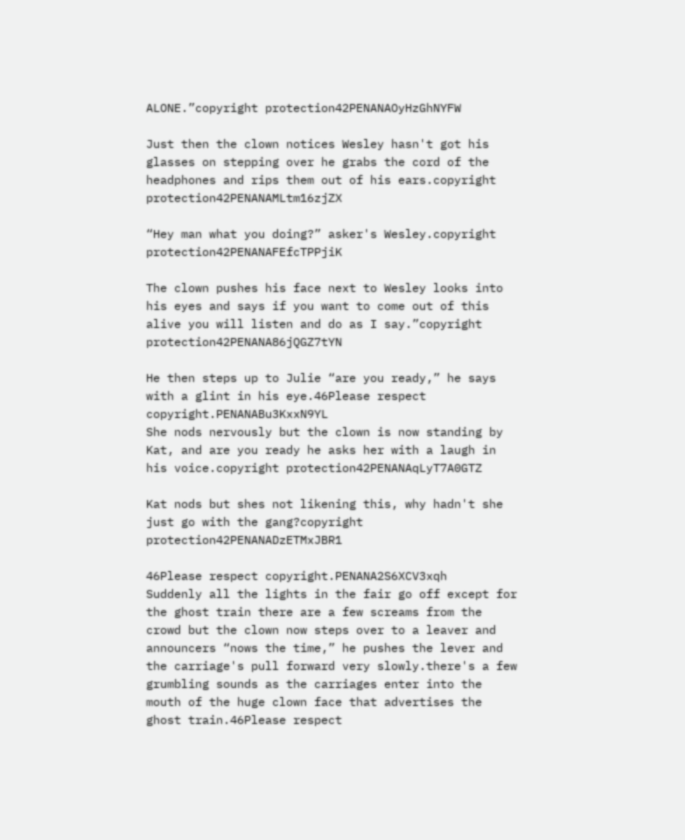ALONE.”copyright protection42PENANAOyHzGhNYFW

Just then the clown notices Wesley hasn't got his glasses on stepping over he grabs the cord of the headphones and rips them out of his ears.copyright protection42PENANAMLtm16zjZX

“Hey man what you doing?” asker's Wesley.copyright protection42PENANAFEfcTPPjiK

The clown pushes his face next to Wesley looks into his eyes and says if you want to come out of this alive you will listen and do as I say.”copyright protection42PENANA86jQGZ7tYN

He then steps up to Julie “are you ready,” he says with a glint in his eye.46Please respect copyright.PENANABu3KxxN9YL
She nods nervously but the clown is now standing by Kat, and are you ready he asks her with a laugh in his voice.copyright protection42PENANAqLyT7A0GTZ

Kat nods but shes not likening this, why hadn't she just go with the gang?copyright protection42PENANADzETMxJBR1

46Please respect copyright.PENANA2S6XCV3xqh
Suddenly all the lights in the fair go off except for the ghost train there are a few screams from the crowd but the clown now steps over to a leaver and announcers “nows the time,” he pushes the lever and the carriage's pull forward very slowly.there's a few grumbling sounds as the carriages enter into the mouth of the huge clown face that advertises the ghost train.46Please respect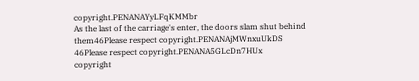copyright.PENANAYyLFqKMMbr
As the last of the carriage's enter, the doors slam shut behind them46Please respect copyright.PENANAjMWnxuUkDS
46Please respect copyright.PENANA5GLcDn7HUx
copyright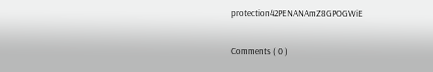protection42PENANAmZ8GPOGWiE

Comments ( 0 )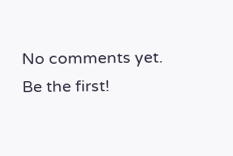No comments yet. Be the first!